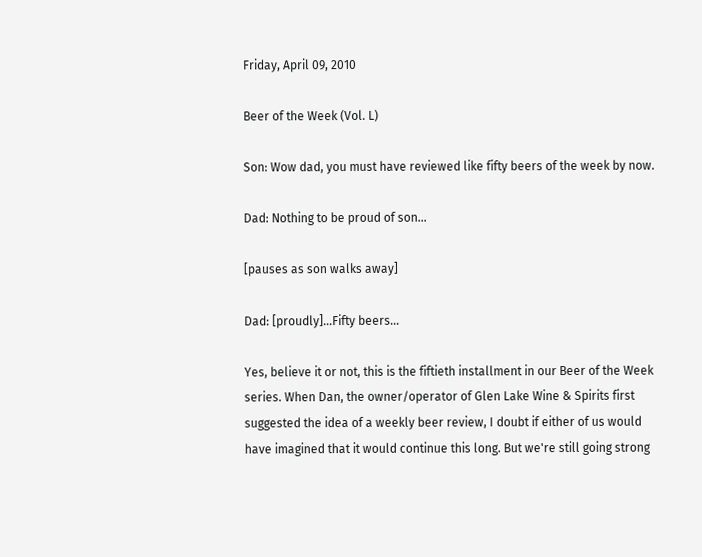Friday, April 09, 2010

Beer of the Week (Vol. L)

Son: Wow dad, you must have reviewed like fifty beers of the week by now.

Dad: Nothing to be proud of son...

[pauses as son walks away]

Dad: [proudly]...Fifty beers...

Yes, believe it or not, this is the fiftieth installment in our Beer of the Week series. When Dan, the owner/operator of Glen Lake Wine & Spirits first suggested the idea of a weekly beer review, I doubt if either of us would have imagined that it would continue this long. But we're still going strong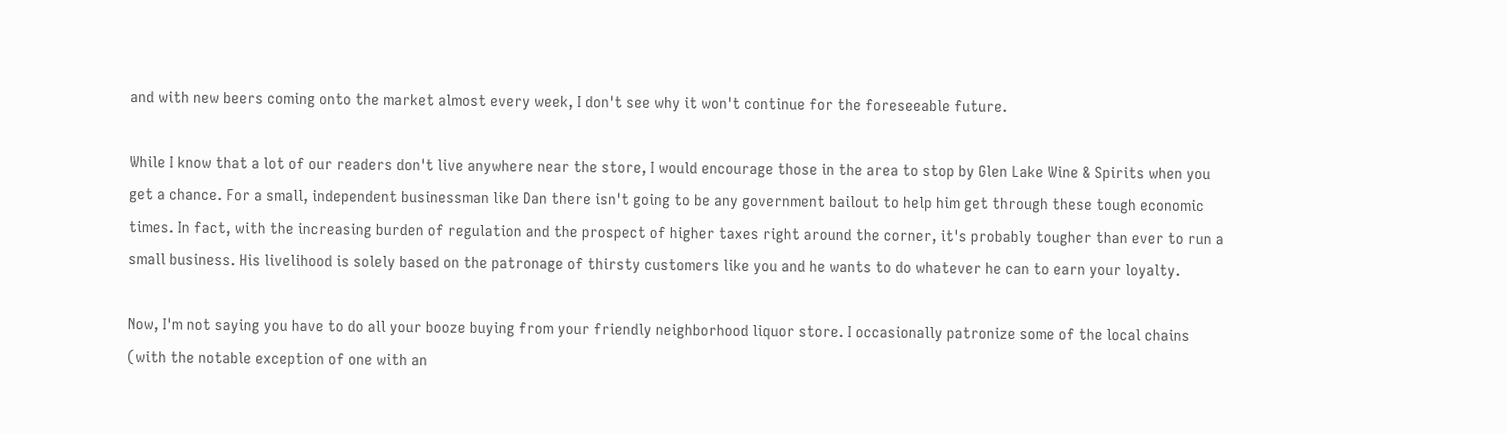and with new beers coming onto the market almost every week, I don't see why it won't continue for the foreseeable future.

While I know that a lot of our readers don't live anywhere near the store, I would encourage those in the area to stop by Glen Lake Wine & Spirits when you get a chance. For a small, independent businessman like Dan there isn't going to be any government bailout to help him get through these tough economic times. In fact, with the increasing burden of regulation and the prospect of higher taxes right around the corner, it's probably tougher than ever to run a small business. His livelihood is solely based on the patronage of thirsty customers like you and he wants to do whatever he can to earn your loyalty.

Now, I'm not saying you have to do all your booze buying from your friendly neighborhood liquor store. I occasionally patronize some of the local chains (with the notable exception of one with an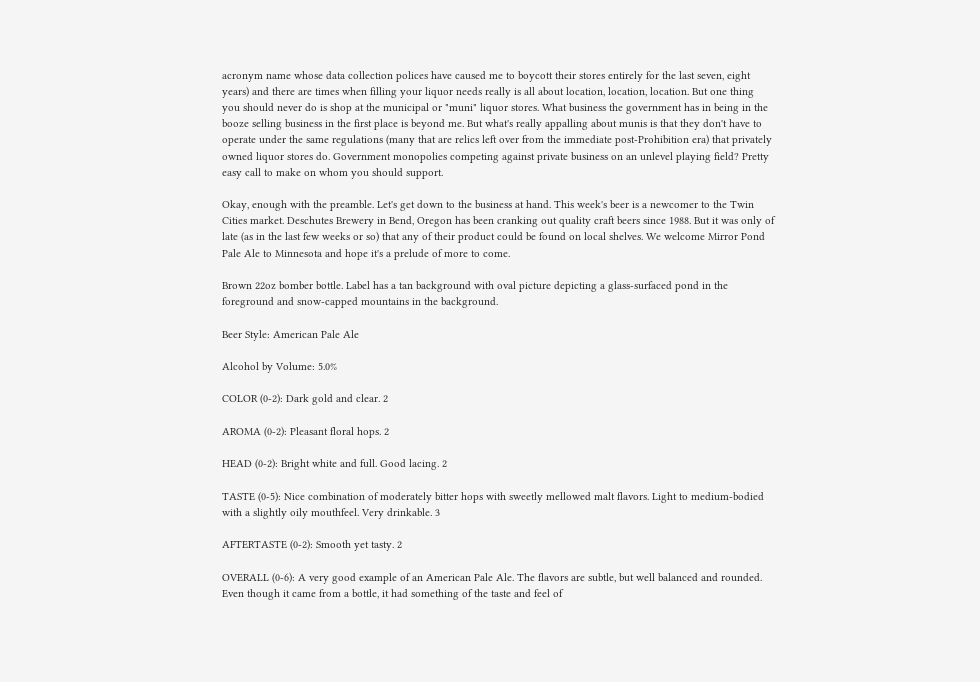acronym name whose data collection polices have caused me to boycott their stores entirely for the last seven, eight years) and there are times when filling your liquor needs really is all about location, location, location. But one thing you should never do is shop at the municipal or "muni" liquor stores. What business the government has in being in the booze selling business in the first place is beyond me. But what's really appalling about munis is that they don't have to operate under the same regulations (many that are relics left over from the immediate post-Prohibition era) that privately owned liquor stores do. Government monopolies competing against private business on an unlevel playing field? Pretty easy call to make on whom you should support.

Okay, enough with the preamble. Let's get down to the business at hand. This week's beer is a newcomer to the Twin Cities market. Deschutes Brewery in Bend, Oregon has been cranking out quality craft beers since 1988. But it was only of late (as in the last few weeks or so) that any of their product could be found on local shelves. We welcome Mirror Pond Pale Ale to Minnesota and hope it's a prelude of more to come.

Brown 22oz bomber bottle. Label has a tan background with oval picture depicting a glass-surfaced pond in the foreground and snow-capped mountains in the background.

Beer Style: American Pale Ale

Alcohol by Volume: 5.0%

COLOR (0-2): Dark gold and clear. 2

AROMA (0-2): Pleasant floral hops. 2

HEAD (0-2): Bright white and full. Good lacing. 2

TASTE (0-5): Nice combination of moderately bitter hops with sweetly mellowed malt flavors. Light to medium-bodied with a slightly oily mouthfeel. Very drinkable. 3

AFTERTASTE (0-2): Smooth yet tasty. 2

OVERALL (0-6): A very good example of an American Pale Ale. The flavors are subtle, but well balanced and rounded. Even though it came from a bottle, it had something of the taste and feel of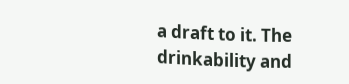a draft to it. The drinkability and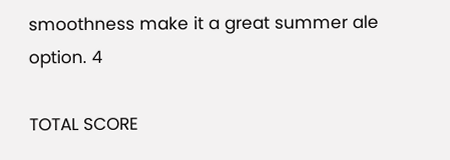smoothness make it a great summer ale option. 4

TOTAL SCORE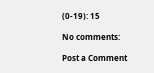(0-19): 15

No comments:

Post a Comment